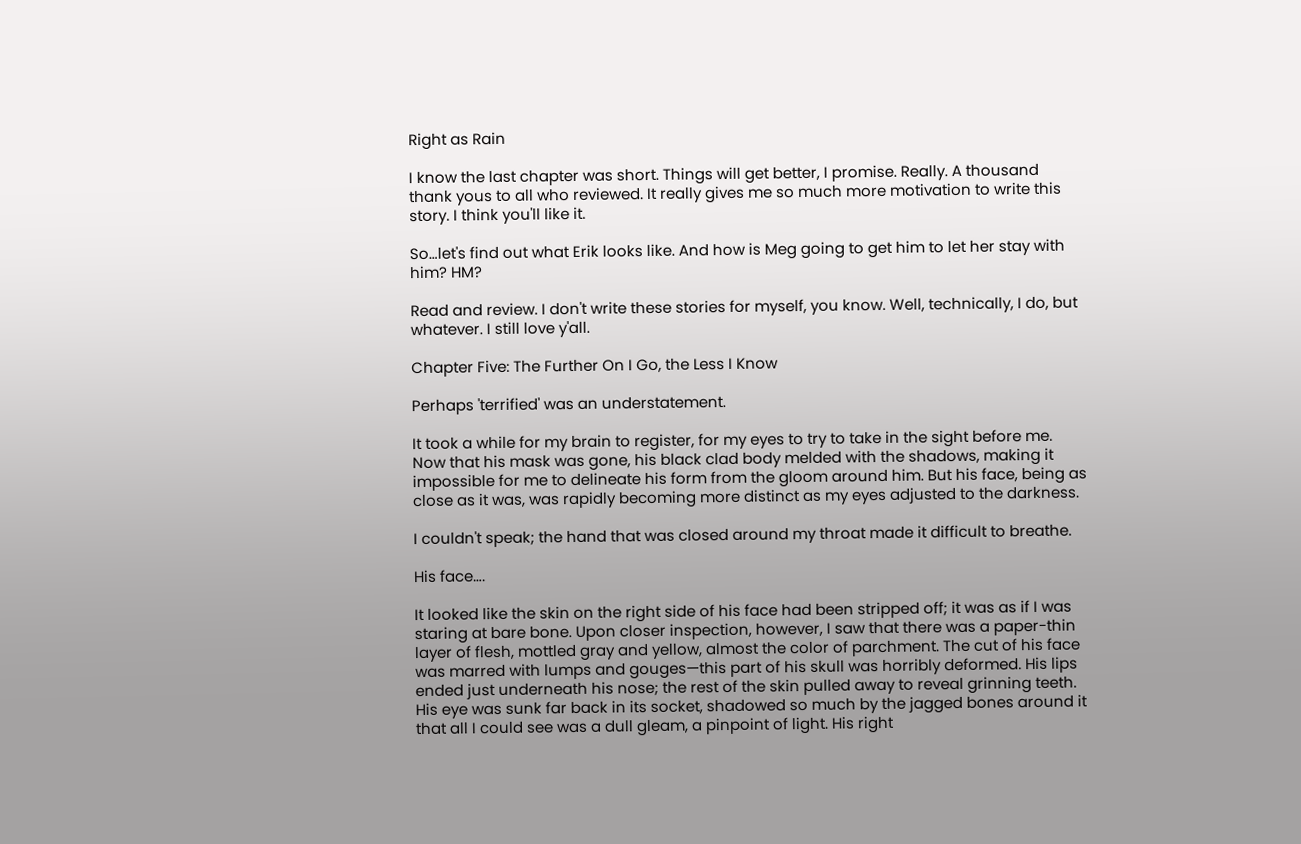Right as Rain

I know the last chapter was short. Things will get better, I promise. Really. A thousand thank yous to all who reviewed. It really gives me so much more motivation to write this story. I think you'll like it.

So…let's find out what Erik looks like. And how is Meg going to get him to let her stay with him? HM?

Read and review. I don't write these stories for myself, you know. Well, technically, I do, but whatever. I still love y'all.

Chapter Five: The Further On I Go, the Less I Know

Perhaps 'terrified' was an understatement.

It took a while for my brain to register, for my eyes to try to take in the sight before me. Now that his mask was gone, his black clad body melded with the shadows, making it impossible for me to delineate his form from the gloom around him. But his face, being as close as it was, was rapidly becoming more distinct as my eyes adjusted to the darkness.

I couldn't speak; the hand that was closed around my throat made it difficult to breathe.

His face….

It looked like the skin on the right side of his face had been stripped off; it was as if I was staring at bare bone. Upon closer inspection, however, I saw that there was a paper-thin layer of flesh, mottled gray and yellow, almost the color of parchment. The cut of his face was marred with lumps and gouges—this part of his skull was horribly deformed. His lips ended just underneath his nose; the rest of the skin pulled away to reveal grinning teeth. His eye was sunk far back in its socket, shadowed so much by the jagged bones around it that all I could see was a dull gleam, a pinpoint of light. His right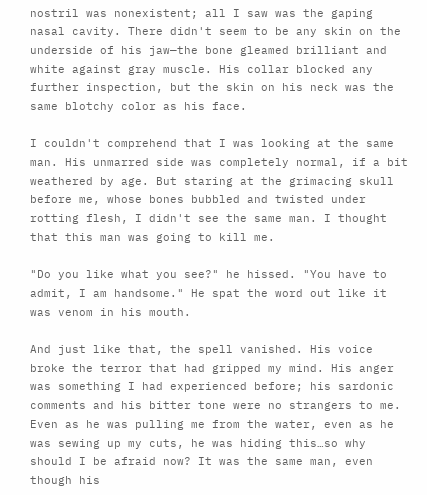nostril was nonexistent; all I saw was the gaping nasal cavity. There didn't seem to be any skin on the underside of his jaw—the bone gleamed brilliant and white against gray muscle. His collar blocked any further inspection, but the skin on his neck was the same blotchy color as his face.

I couldn't comprehend that I was looking at the same man. His unmarred side was completely normal, if a bit weathered by age. But staring at the grimacing skull before me, whose bones bubbled and twisted under rotting flesh, I didn't see the same man. I thought that this man was going to kill me.

"Do you like what you see?" he hissed. "You have to admit, I am handsome." He spat the word out like it was venom in his mouth.

And just like that, the spell vanished. His voice broke the terror that had gripped my mind. His anger was something I had experienced before; his sardonic comments and his bitter tone were no strangers to me. Even as he was pulling me from the water, even as he was sewing up my cuts, he was hiding this…so why should I be afraid now? It was the same man, even though his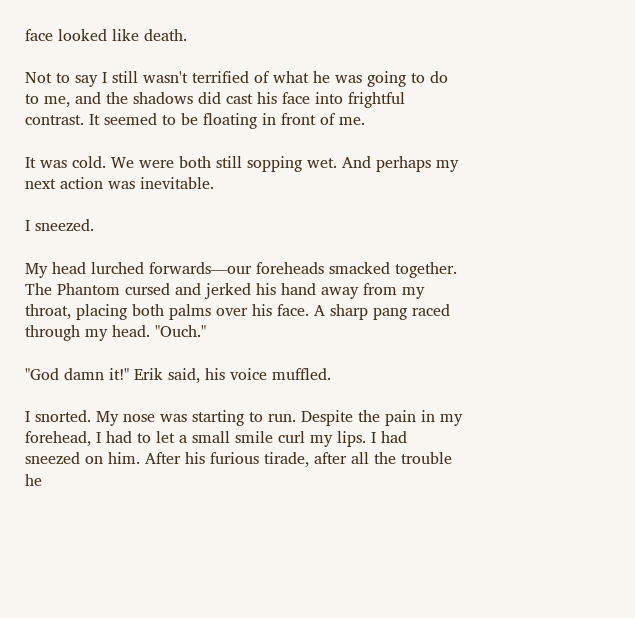face looked like death.

Not to say I still wasn't terrified of what he was going to do to me, and the shadows did cast his face into frightful contrast. It seemed to be floating in front of me.

It was cold. We were both still sopping wet. And perhaps my next action was inevitable.

I sneezed.

My head lurched forwards—our foreheads smacked together. The Phantom cursed and jerked his hand away from my throat, placing both palms over his face. A sharp pang raced through my head. "Ouch."

"God damn it!" Erik said, his voice muffled.

I snorted. My nose was starting to run. Despite the pain in my forehead, I had to let a small smile curl my lips. I had sneezed on him. After his furious tirade, after all the trouble he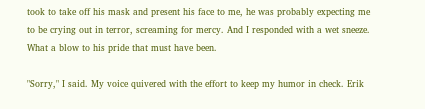took to take off his mask and present his face to me, he was probably expecting me to be crying out in terror, screaming for mercy. And I responded with a wet sneeze. What a blow to his pride that must have been.

"Sorry," I said. My voice quivered with the effort to keep my humor in check. Erik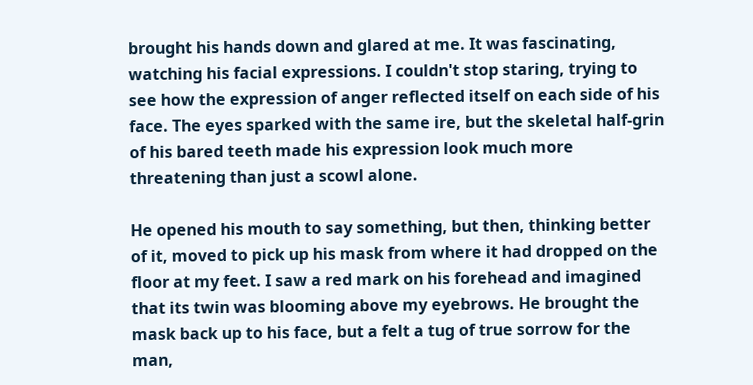brought his hands down and glared at me. It was fascinating, watching his facial expressions. I couldn't stop staring, trying to see how the expression of anger reflected itself on each side of his face. The eyes sparked with the same ire, but the skeletal half-grin of his bared teeth made his expression look much more threatening than just a scowl alone.

He opened his mouth to say something, but then, thinking better of it, moved to pick up his mask from where it had dropped on the floor at my feet. I saw a red mark on his forehead and imagined that its twin was blooming above my eyebrows. He brought the mask back up to his face, but a felt a tug of true sorrow for the man,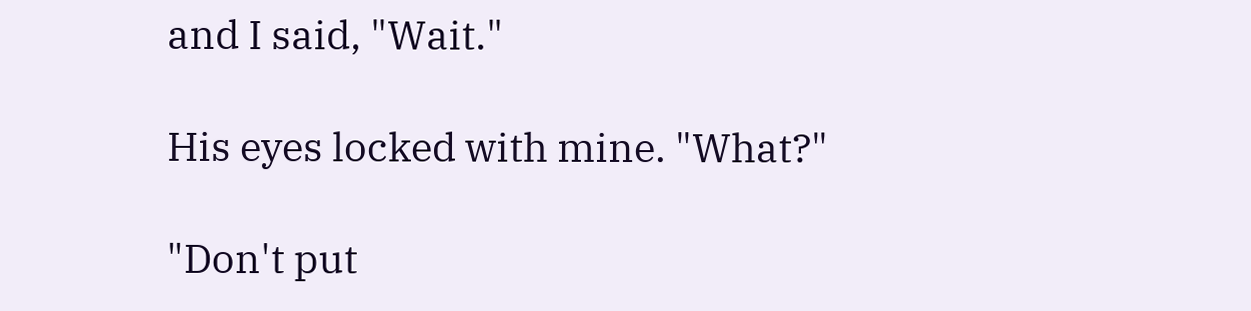and I said, "Wait."

His eyes locked with mine. "What?"

"Don't put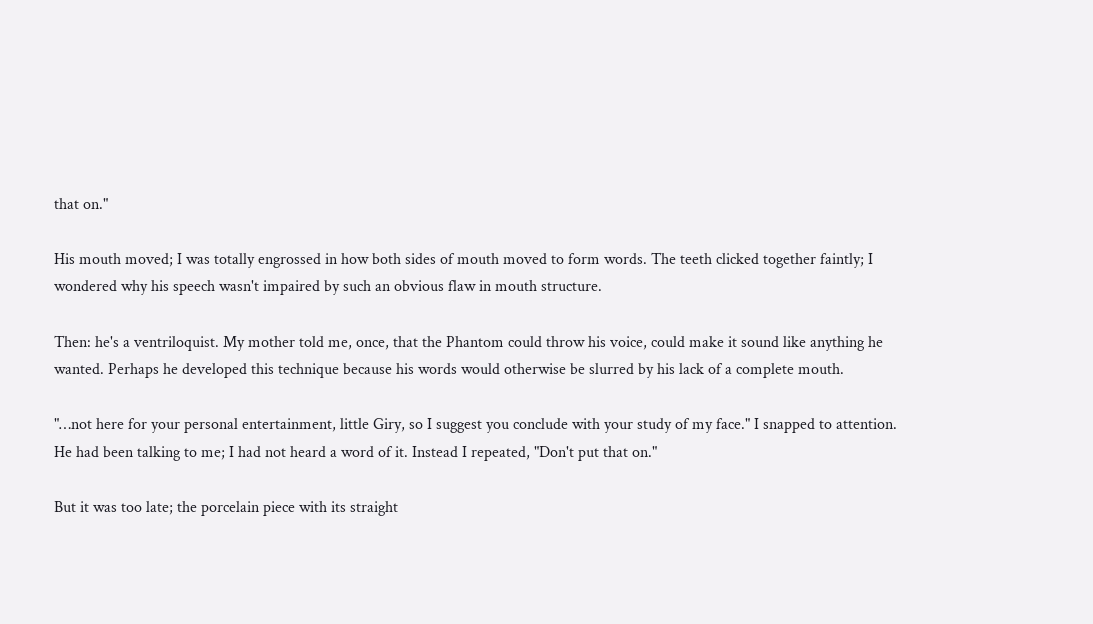that on."

His mouth moved; I was totally engrossed in how both sides of mouth moved to form words. The teeth clicked together faintly; I wondered why his speech wasn't impaired by such an obvious flaw in mouth structure.

Then: he's a ventriloquist. My mother told me, once, that the Phantom could throw his voice, could make it sound like anything he wanted. Perhaps he developed this technique because his words would otherwise be slurred by his lack of a complete mouth.

"…not here for your personal entertainment, little Giry, so I suggest you conclude with your study of my face." I snapped to attention. He had been talking to me; I had not heard a word of it. Instead I repeated, "Don't put that on."

But it was too late; the porcelain piece with its straight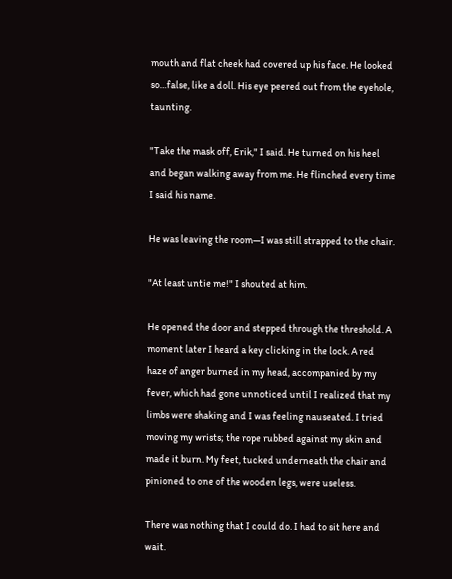mouth and flat cheek had covered up his face. He looked so…false, like a doll. His eye peered out from the eyehole, taunting.

"Take the mask off, Erik," I said. He turned on his heel and began walking away from me. He flinched every time I said his name.

He was leaving the room—I was still strapped to the chair.

"At least untie me!" I shouted at him.

He opened the door and stepped through the threshold. A moment later I heard a key clicking in the lock. A red haze of anger burned in my head, accompanied by my fever, which had gone unnoticed until I realized that my limbs were shaking and I was feeling nauseated. I tried moving my wrists; the rope rubbed against my skin and made it burn. My feet, tucked underneath the chair and pinioned to one of the wooden legs, were useless.

There was nothing that I could do. I had to sit here and wait.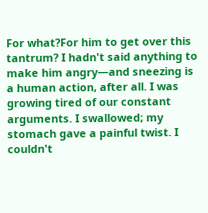For what?For him to get over this tantrum? I hadn't said anything to make him angry—and sneezing is a human action, after all. I was growing tired of our constant arguments. I swallowed; my stomach gave a painful twist. I couldn't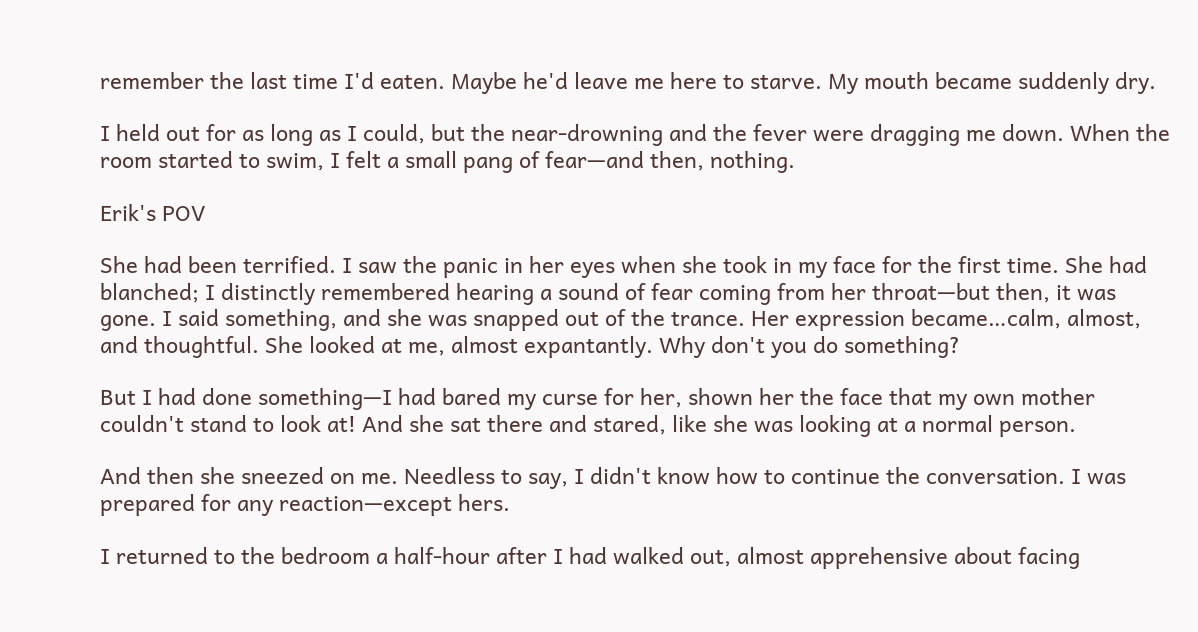remember the last time I'd eaten. Maybe he'd leave me here to starve. My mouth became suddenly dry.

I held out for as long as I could, but the near-drowning and the fever were dragging me down. When the room started to swim, I felt a small pang of fear—and then, nothing.

Erik's POV

She had been terrified. I saw the panic in her eyes when she took in my face for the first time. She had blanched; I distinctly remembered hearing a sound of fear coming from her throat—but then, it was gone. I said something, and she was snapped out of the trance. Her expression became…calm, almost, and thoughtful. She looked at me, almost expantantly. Why don't you do something?

But I had done something—I had bared my curse for her, shown her the face that my own mother couldn't stand to look at! And she sat there and stared, like she was looking at a normal person.

And then she sneezed on me. Needless to say, I didn't know how to continue the conversation. I was prepared for any reaction—except hers.

I returned to the bedroom a half-hour after I had walked out, almost apprehensive about facing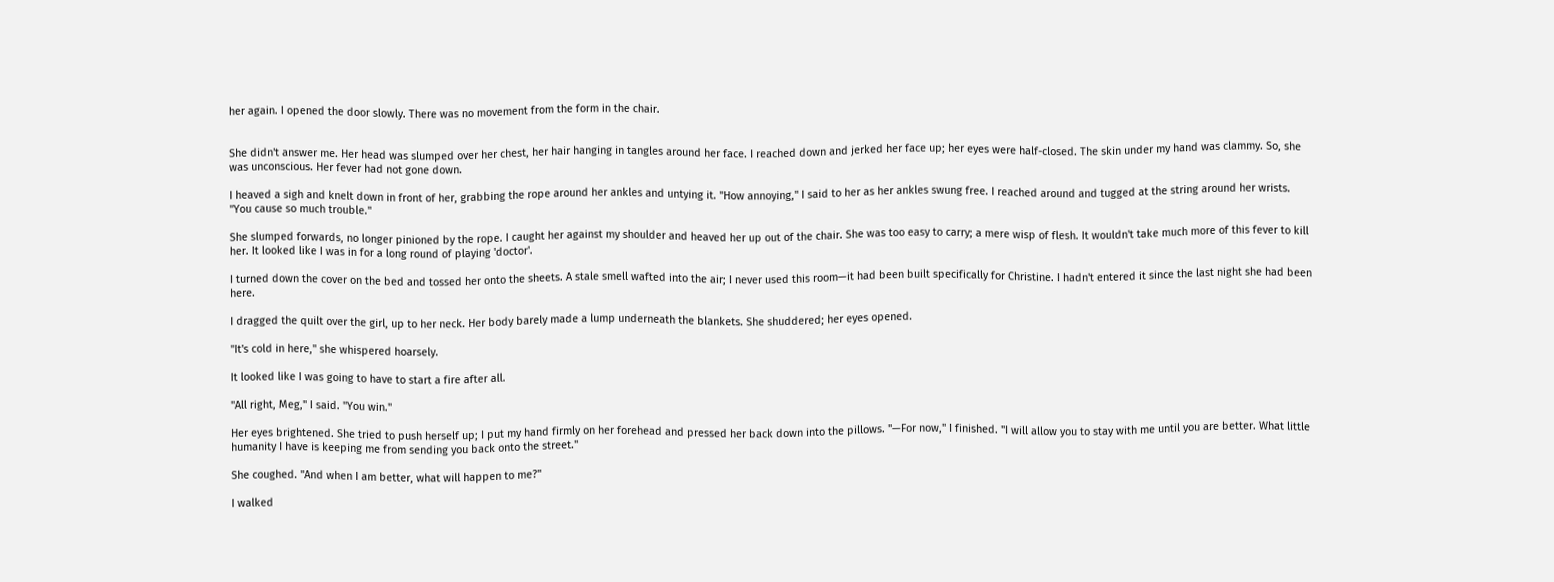her again. I opened the door slowly. There was no movement from the form in the chair.


She didn't answer me. Her head was slumped over her chest, her hair hanging in tangles around her face. I reached down and jerked her face up; her eyes were half-closed. The skin under my hand was clammy. So, she was unconscious. Her fever had not gone down.

I heaved a sigh and knelt down in front of her, grabbing the rope around her ankles and untying it. "How annoying," I said to her as her ankles swung free. I reached around and tugged at the string around her wrists. "You cause so much trouble."

She slumped forwards, no longer pinioned by the rope. I caught her against my shoulder and heaved her up out of the chair. She was too easy to carry; a mere wisp of flesh. It wouldn't take much more of this fever to kill her. It looked like I was in for a long round of playing 'doctor'.

I turned down the cover on the bed and tossed her onto the sheets. A stale smell wafted into the air; I never used this room—it had been built specifically for Christine. I hadn't entered it since the last night she had been here.

I dragged the quilt over the girl, up to her neck. Her body barely made a lump underneath the blankets. She shuddered; her eyes opened.

"It's cold in here," she whispered hoarsely.

It looked like I was going to have to start a fire after all.

"All right, Meg," I said. "You win."

Her eyes brightened. She tried to push herself up; I put my hand firmly on her forehead and pressed her back down into the pillows. "—For now," I finished. "I will allow you to stay with me until you are better. What little humanity I have is keeping me from sending you back onto the street."

She coughed. "And when I am better, what will happen to me?"

I walked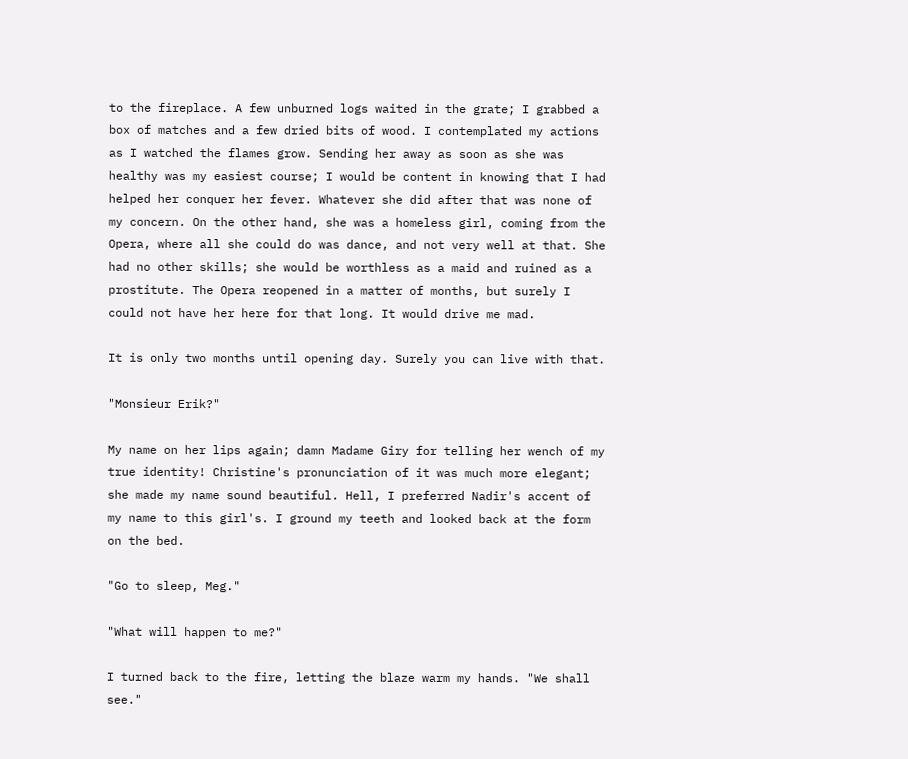to the fireplace. A few unburned logs waited in the grate; I grabbed a box of matches and a few dried bits of wood. I contemplated my actions as I watched the flames grow. Sending her away as soon as she was healthy was my easiest course; I would be content in knowing that I had helped her conquer her fever. Whatever she did after that was none of my concern. On the other hand, she was a homeless girl, coming from the Opera, where all she could do was dance, and not very well at that. She had no other skills; she would be worthless as a maid and ruined as a prostitute. The Opera reopened in a matter of months, but surely I could not have her here for that long. It would drive me mad.

It is only two months until opening day. Surely you can live with that.

"Monsieur Erik?"

My name on her lips again; damn Madame Giry for telling her wench of my true identity! Christine's pronunciation of it was much more elegant; she made my name sound beautiful. Hell, I preferred Nadir's accent of my name to this girl's. I ground my teeth and looked back at the form on the bed.

"Go to sleep, Meg."

"What will happen to me?"

I turned back to the fire, letting the blaze warm my hands. "We shall see."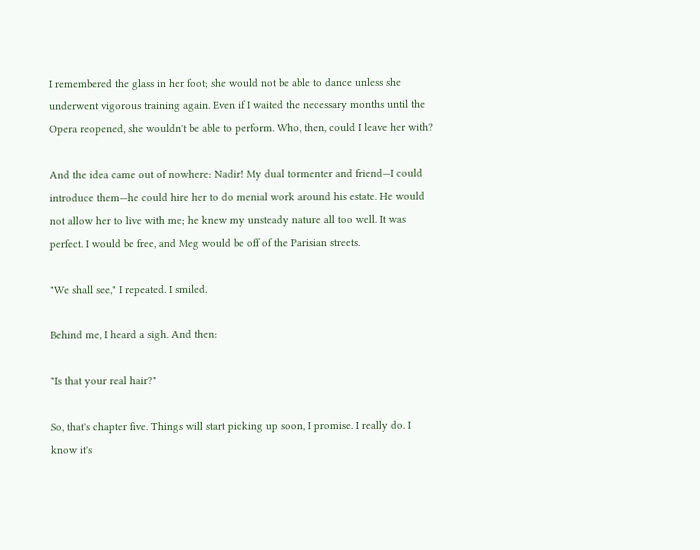I remembered the glass in her foot; she would not be able to dance unless she underwent vigorous training again. Even if I waited the necessary months until the Opera reopened, she wouldn't be able to perform. Who, then, could I leave her with?

And the idea came out of nowhere: Nadir! My dual tormenter and friend—I could introduce them—he could hire her to do menial work around his estate. He would not allow her to live with me; he knew my unsteady nature all too well. It was perfect. I would be free, and Meg would be off of the Parisian streets.

"We shall see," I repeated. I smiled.

Behind me, I heard a sigh. And then:

"Is that your real hair?"

So, that's chapter five. Things will start picking up soon, I promise. I really do. I know it's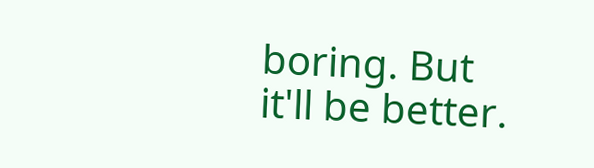boring. But it'll be better.